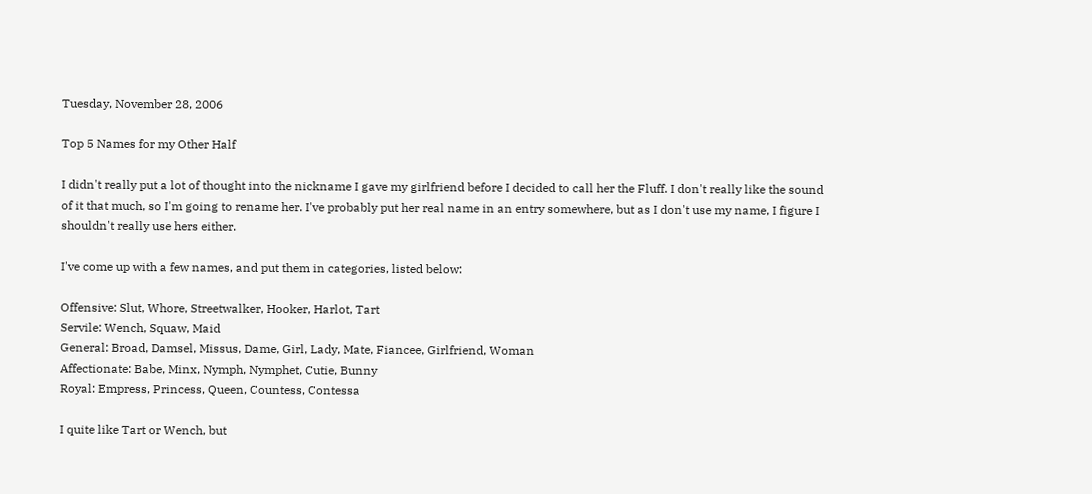Tuesday, November 28, 2006

Top 5 Names for my Other Half

I didn't really put a lot of thought into the nickname I gave my girlfriend before I decided to call her the Fluff. I don't really like the sound of it that much, so I'm going to rename her. I've probably put her real name in an entry somewhere, but as I don't use my name, I figure I shouldn't really use hers either.

I've come up with a few names, and put them in categories, listed below:

Offensive: Slut, Whore, Streetwalker, Hooker, Harlot, Tart
Servile: Wench, Squaw, Maid
General: Broad, Damsel, Missus, Dame, Girl, Lady, Mate, Fiancee, Girlfriend, Woman
Affectionate: Babe, Minx, Nymph, Nymphet, Cutie, Bunny
Royal: Empress, Princess, Queen, Countess, Contessa

I quite like Tart or Wench, but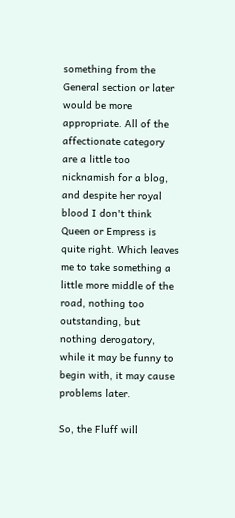something from the General section or later would be more appropriate. All of the affectionate category are a little too nicknamish for a blog, and despite her royal blood I don't think Queen or Empress is quite right. Which leaves me to take something a little more middle of the road, nothing too outstanding, but nothing derogatory, while it may be funny to begin with, it may cause problems later.

So, the Fluff will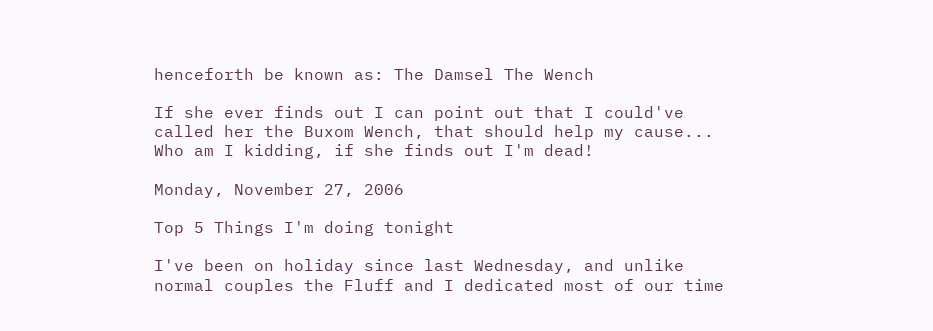henceforth be known as: The Damsel The Wench

If she ever finds out I can point out that I could've called her the Buxom Wench, that should help my cause... Who am I kidding, if she finds out I'm dead!

Monday, November 27, 2006

Top 5 Things I'm doing tonight

I've been on holiday since last Wednesday, and unlike normal couples the Fluff and I dedicated most of our time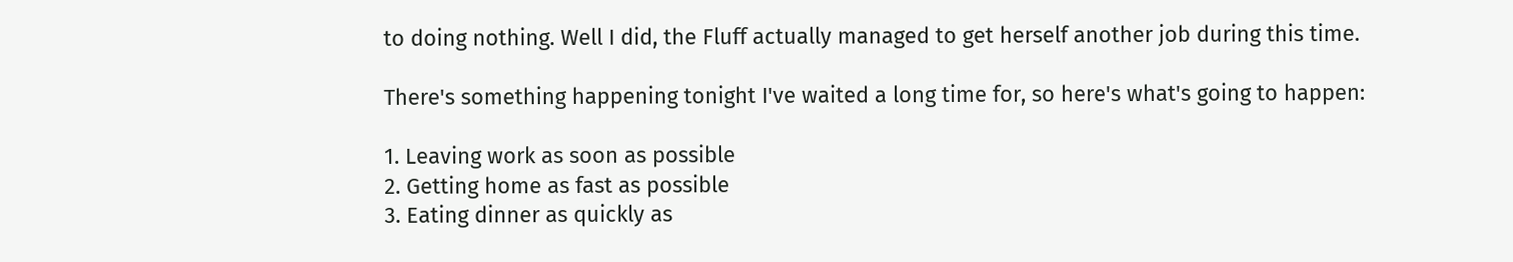to doing nothing. Well I did, the Fluff actually managed to get herself another job during this time.

There's something happening tonight I've waited a long time for, so here's what's going to happen:

1. Leaving work as soon as possible
2. Getting home as fast as possible
3. Eating dinner as quickly as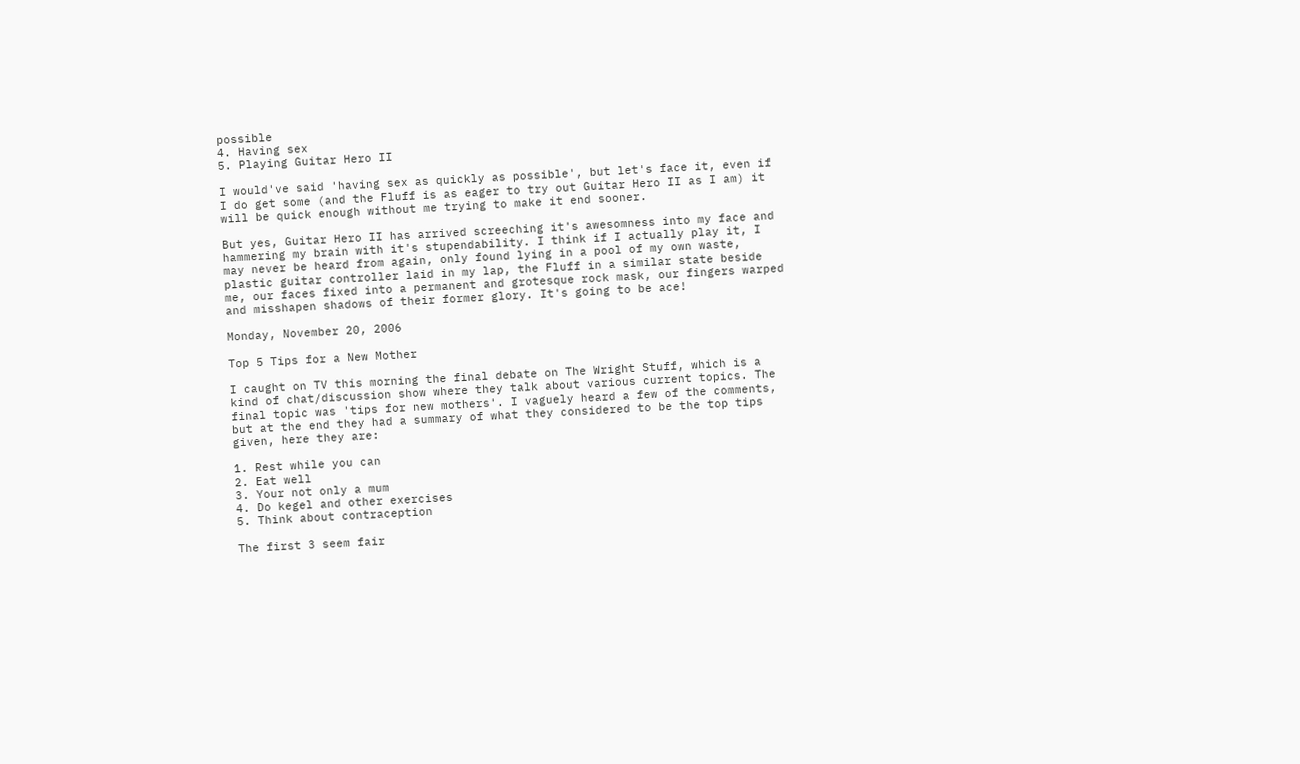possible
4. Having sex
5. Playing Guitar Hero II

I would've said 'having sex as quickly as possible', but let's face it, even if I do get some (and the Fluff is as eager to try out Guitar Hero II as I am) it will be quick enough without me trying to make it end sooner.

But yes, Guitar Hero II has arrived screeching it's awesomness into my face and hammering my brain with it's stupendability. I think if I actually play it, I may never be heard from again, only found lying in a pool of my own waste, plastic guitar controller laid in my lap, the Fluff in a similar state beside me, our faces fixed into a permanent and grotesque rock mask, our fingers warped and misshapen shadows of their former glory. It's going to be ace!

Monday, November 20, 2006

Top 5 Tips for a New Mother

I caught on TV this morning the final debate on The Wright Stuff, which is a kind of chat/discussion show where they talk about various current topics. The final topic was 'tips for new mothers'. I vaguely heard a few of the comments, but at the end they had a summary of what they considered to be the top tips given, here they are:

1. Rest while you can
2. Eat well
3. Your not only a mum
4. Do kegel and other exercises
5. Think about contraception

The first 3 seem fair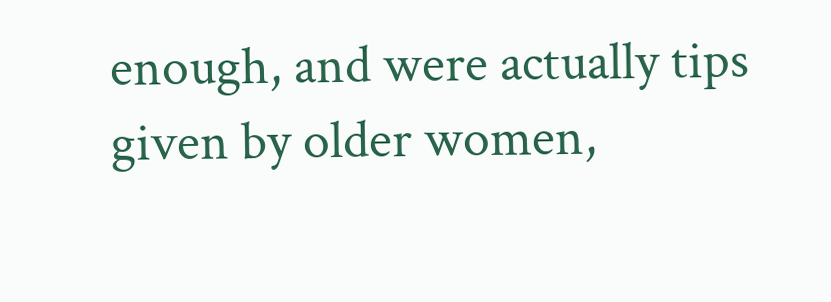enough, and were actually tips given by older women,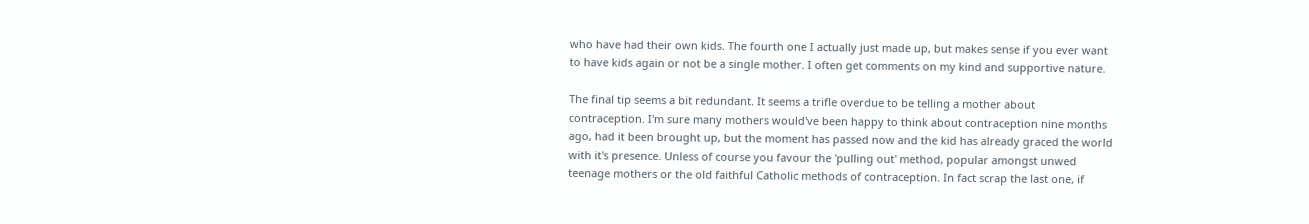who have had their own kids. The fourth one I actually just made up, but makes sense if you ever want to have kids again or not be a single mother. I often get comments on my kind and supportive nature.

The final tip seems a bit redundant. It seems a trifle overdue to be telling a mother about contraception. I'm sure many mothers would've been happy to think about contraception nine months ago, had it been brought up, but the moment has passed now and the kid has already graced the world with it's presence. Unless of course you favour the 'pulling out' method, popular amongst unwed teenage mothers or the old faithful Catholic methods of contraception. In fact scrap the last one, if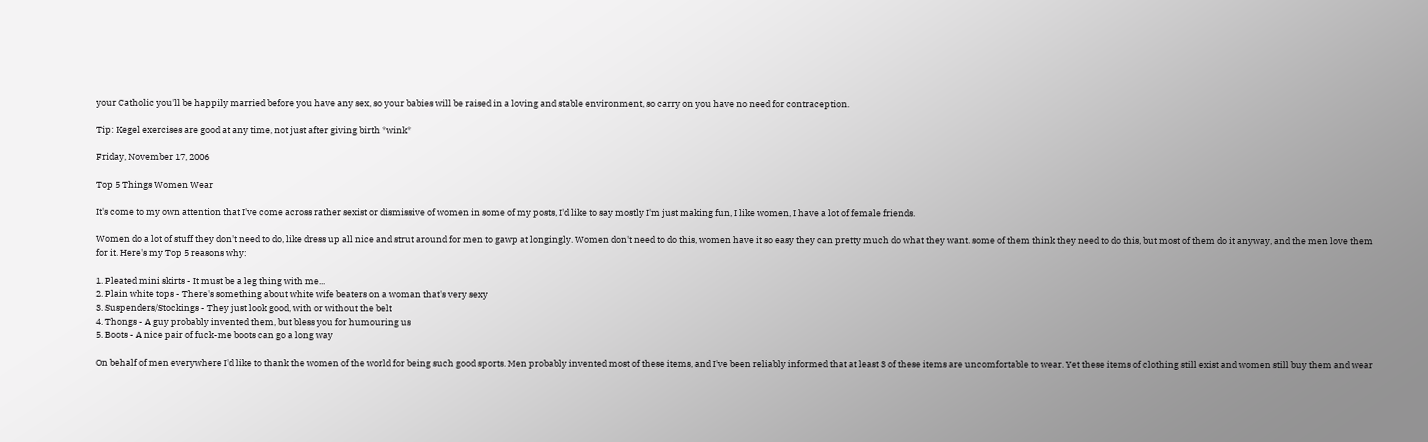your Catholic you'll be happily married before you have any sex, so your babies will be raised in a loving and stable environment, so carry on you have no need for contraception.

Tip: Kegel exercises are good at any time, not just after giving birth *wink*

Friday, November 17, 2006

Top 5 Things Women Wear

It's come to my own attention that I've come across rather sexist or dismissive of women in some of my posts, I'd like to say mostly I'm just making fun, I like women, I have a lot of female friends.

Women do a lot of stuff they don't need to do, like dress up all nice and strut around for men to gawp at longingly. Women don't need to do this, women have it so easy they can pretty much do what they want. some of them think they need to do this, but most of them do it anyway, and the men love them for it. Here's my Top 5 reasons why:

1. Pleated mini skirts - It must be a leg thing with me...
2. Plain white tops - There's something about white wife beaters on a woman that's very sexy
3. Suspenders/Stockings - They just look good, with or without the belt
4. Thongs - A guy probably invented them, but bless you for humouring us
5. Boots - A nice pair of fuck-me boots can go a long way

On behalf of men everywhere I'd like to thank the women of the world for being such good sports. Men probably invented most of these items, and I've been reliably informed that at least 3 of these items are uncomfortable to wear. Yet these items of clothing still exist and women still buy them and wear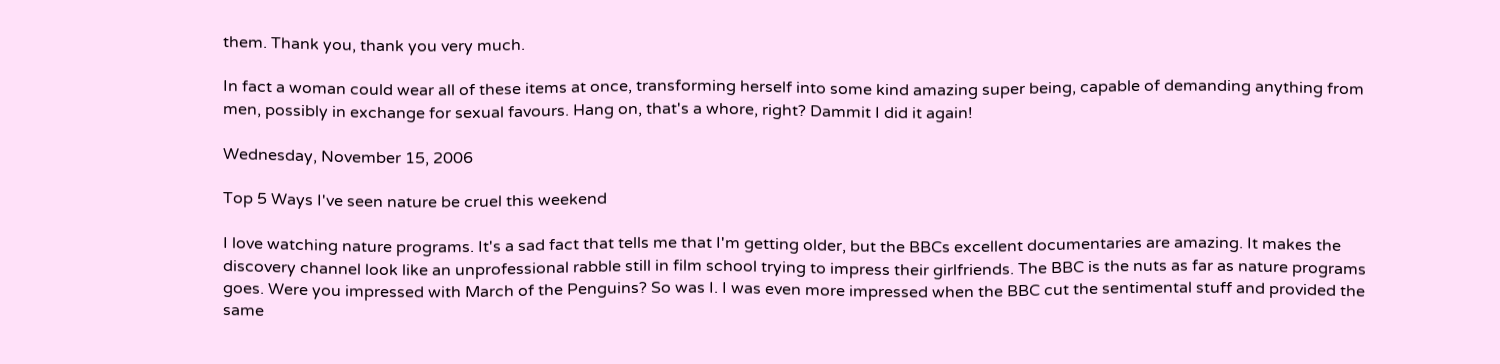them. Thank you, thank you very much.

In fact a woman could wear all of these items at once, transforming herself into some kind amazing super being, capable of demanding anything from men, possibly in exchange for sexual favours. Hang on, that's a whore, right? Dammit I did it again!

Wednesday, November 15, 2006

Top 5 Ways I've seen nature be cruel this weekend

I love watching nature programs. It's a sad fact that tells me that I'm getting older, but the BBCs excellent documentaries are amazing. It makes the discovery channel look like an unprofessional rabble still in film school trying to impress their girlfriends. The BBC is the nuts as far as nature programs goes. Were you impressed with March of the Penguins? So was I. I was even more impressed when the BBC cut the sentimental stuff and provided the same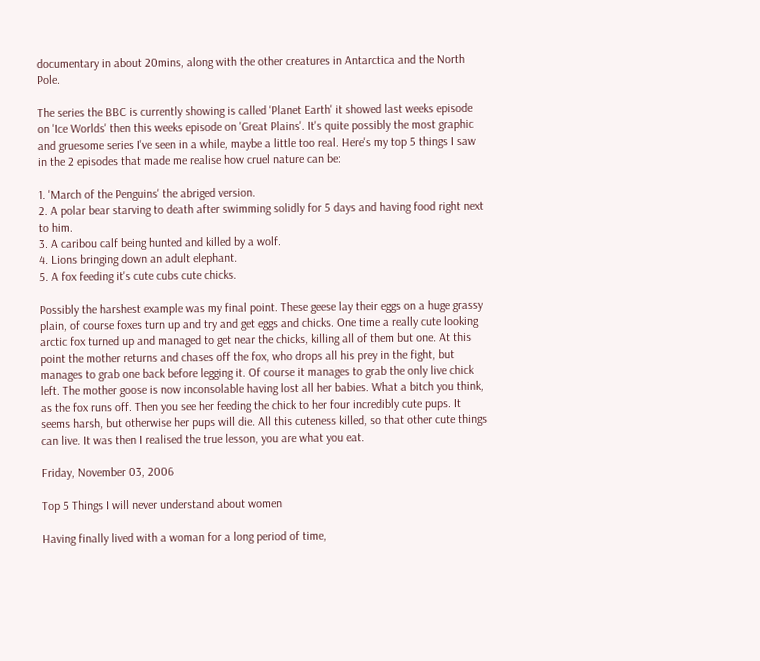documentary in about 20mins, along with the other creatures in Antarctica and the North Pole.

The series the BBC is currently showing is called 'Planet Earth' it showed last weeks episode on 'Ice Worlds' then this weeks episode on 'Great Plains'. It's quite possibly the most graphic and gruesome series I've seen in a while, maybe a little too real. Here's my top 5 things I saw in the 2 episodes that made me realise how cruel nature can be:

1. 'March of the Penguins' the abriged version.
2. A polar bear starving to death after swimming solidly for 5 days and having food right next to him.
3. A caribou calf being hunted and killed by a wolf.
4. Lions bringing down an adult elephant.
5. A fox feeding it's cute cubs cute chicks.

Possibly the harshest example was my final point. These geese lay their eggs on a huge grassy plain, of course foxes turn up and try and get eggs and chicks. One time a really cute looking arctic fox turned up and managed to get near the chicks, killing all of them but one. At this point the mother returns and chases off the fox, who drops all his prey in the fight, but manages to grab one back before legging it. Of course it manages to grab the only live chick left. The mother goose is now inconsolable having lost all her babies. What a bitch you think, as the fox runs off. Then you see her feeding the chick to her four incredibly cute pups. It seems harsh, but otherwise her pups will die. All this cuteness killed, so that other cute things can live. It was then I realised the true lesson, you are what you eat.

Friday, November 03, 2006

Top 5 Things I will never understand about women

Having finally lived with a woman for a long period of time,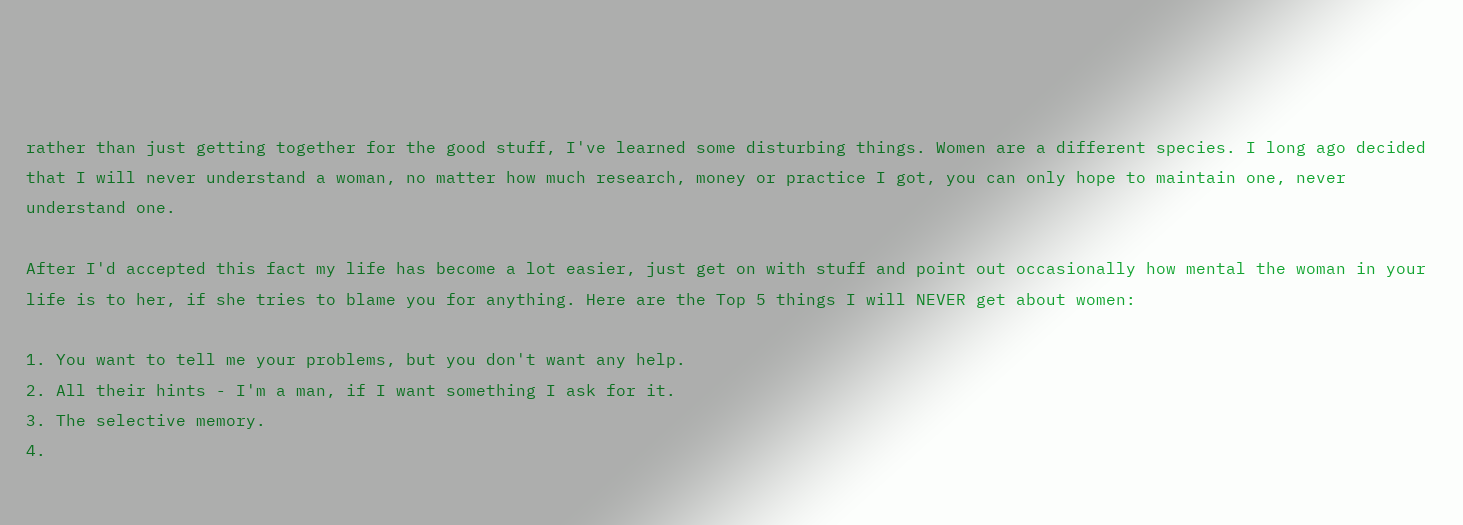rather than just getting together for the good stuff, I've learned some disturbing things. Women are a different species. I long ago decided that I will never understand a woman, no matter how much research, money or practice I got, you can only hope to maintain one, never understand one.

After I'd accepted this fact my life has become a lot easier, just get on with stuff and point out occasionally how mental the woman in your life is to her, if she tries to blame you for anything. Here are the Top 5 things I will NEVER get about women:

1. You want to tell me your problems, but you don't want any help.
2. All their hints - I'm a man, if I want something I ask for it.
3. The selective memory.
4.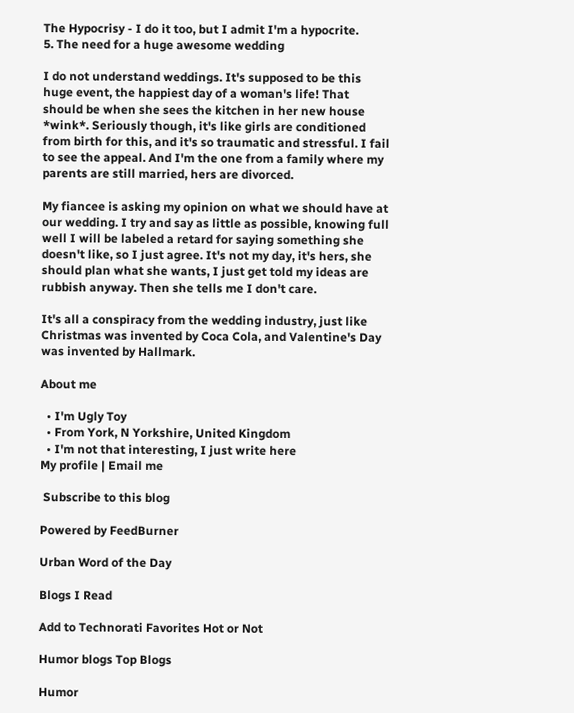The Hypocrisy - I do it too, but I admit I'm a hypocrite.
5. The need for a huge awesome wedding

I do not understand weddings. It's supposed to be this huge event, the happiest day of a woman's life! That should be when she sees the kitchen in her new house *wink*. Seriously though, it's like girls are conditioned from birth for this, and it's so traumatic and stressful. I fail to see the appeal. And I'm the one from a family where my parents are still married, hers are divorced.

My fiancee is asking my opinion on what we should have at our wedding. I try and say as little as possible, knowing full well I will be labeled a retard for saying something she doesn't like, so I just agree. It's not my day, it's hers, she should plan what she wants, I just get told my ideas are rubbish anyway. Then she tells me I don't care.

It's all a conspiracy from the wedding industry, just like Christmas was invented by Coca Cola, and Valentine's Day was invented by Hallmark.

About me

  • I'm Ugly Toy
  • From York, N Yorkshire, United Kingdom
  • I'm not that interesting, I just write here
My profile | Email me

 Subscribe to this blog

Powered by FeedBurner

Urban Word of the Day

Blogs I Read

Add to Technorati Favorites Hot or Not

Humor blogs Top Blogs

Humor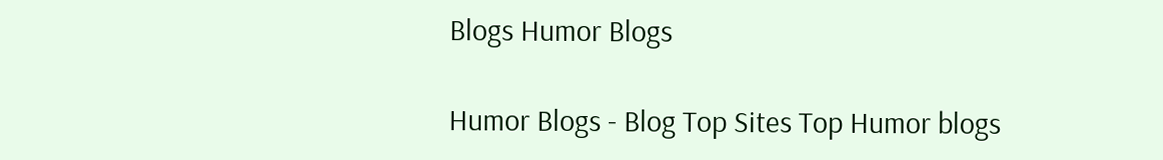Blogs Humor Blogs

Humor Blogs - Blog Top Sites Top Humor blogs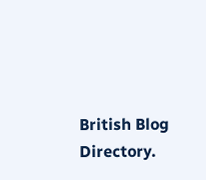British Blog Directory.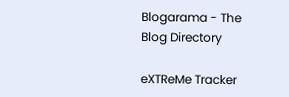Blogarama - The Blog Directory

eXTReMe Tracker